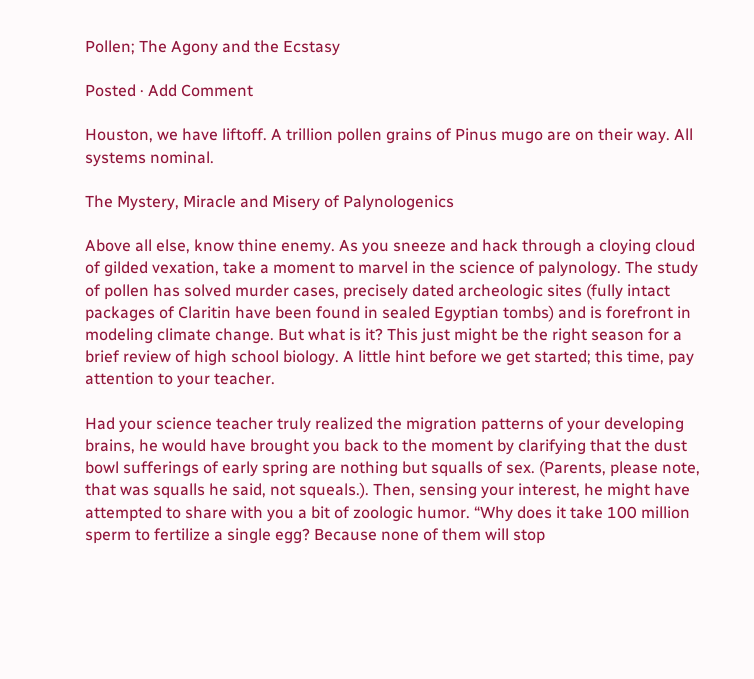Pollen; The Agony and the Ecstasy

Posted · Add Comment

Houston, we have liftoff. A trillion pollen grains of Pinus mugo are on their way. All systems nominal.

The Mystery, Miracle and Misery of Palynologenics

Above all else, know thine enemy. As you sneeze and hack through a cloying cloud of gilded vexation, take a moment to marvel in the science of palynology. The study of pollen has solved murder cases, precisely dated archeologic sites (fully intact packages of Claritin have been found in sealed Egyptian tombs) and is forefront in modeling climate change. But what is it? This just might be the right season for a brief review of high school biology. A little hint before we get started; this time, pay attention to your teacher.

Had your science teacher truly realized the migration patterns of your developing brains, he would have brought you back to the moment by clarifying that the dust bowl sufferings of early spring are nothing but squalls of sex. (Parents, please note, that was squalls he said, not squeals.). Then, sensing your interest, he might have attempted to share with you a bit of zoologic humor. “Why does it take 100 million sperm to fertilize a single egg? Because none of them will stop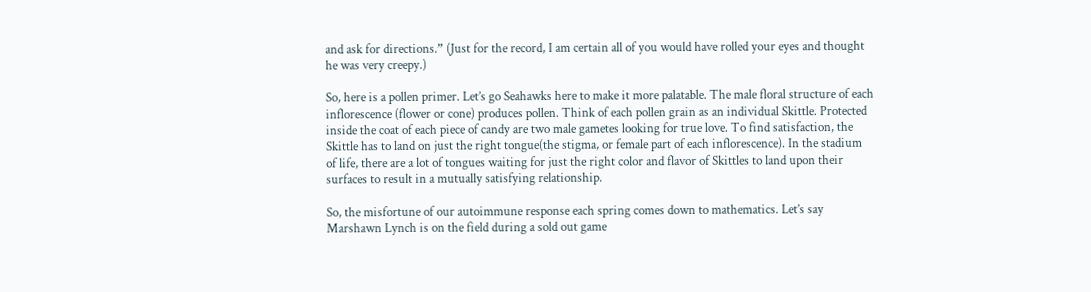and ask for directions.” (Just for the record, I am certain all of you would have rolled your eyes and thought he was very creepy.)

So, here is a pollen primer. Let’s go Seahawks here to make it more palatable. The male floral structure of each inflorescence (flower or cone) produces pollen. Think of each pollen grain as an individual Skittle. Protected inside the coat of each piece of candy are two male gametes looking for true love. To find satisfaction, the Skittle has to land on just the right tongue(the stigma, or female part of each inflorescence). In the stadium of life, there are a lot of tongues waiting for just the right color and flavor of Skittles to land upon their surfaces to result in a mutually satisfying relationship.

So, the misfortune of our autoimmune response each spring comes down to mathematics. Let’s say Marshawn Lynch is on the field during a sold out game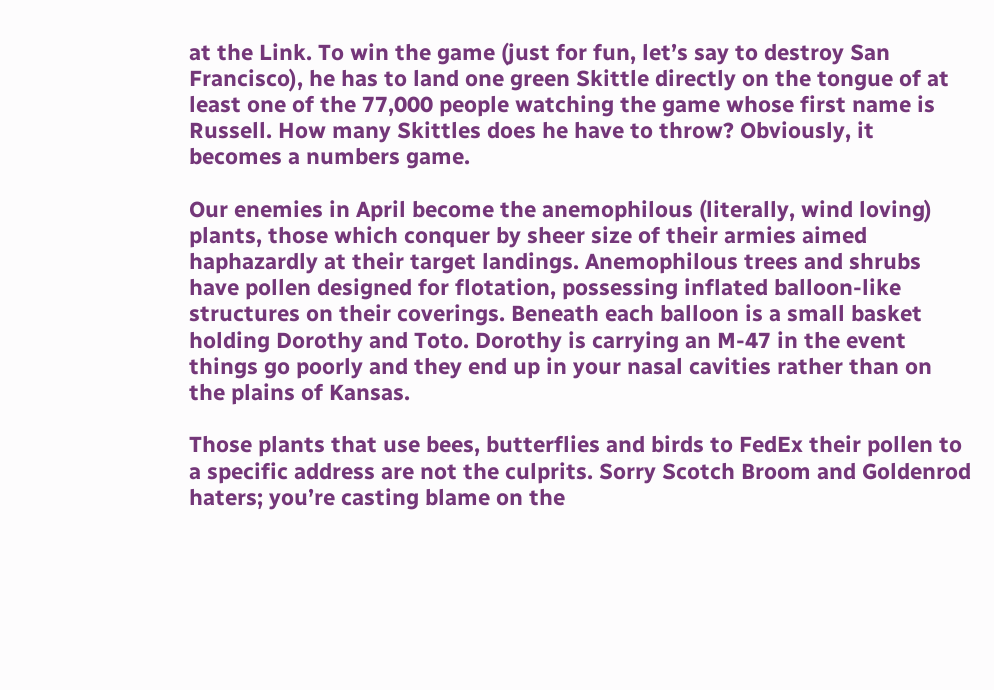at the Link. To win the game (just for fun, let’s say to destroy San Francisco), he has to land one green Skittle directly on the tongue of at least one of the 77,000 people watching the game whose first name is Russell. How many Skittles does he have to throw? Obviously, it becomes a numbers game.

Our enemies in April become the anemophilous (literally, wind loving) plants, those which conquer by sheer size of their armies aimed haphazardly at their target landings. Anemophilous trees and shrubs have pollen designed for flotation, possessing inflated balloon-like structures on their coverings. Beneath each balloon is a small basket holding Dorothy and Toto. Dorothy is carrying an M-47 in the event things go poorly and they end up in your nasal cavities rather than on the plains of Kansas.

Those plants that use bees, butterflies and birds to FedEx their pollen to a specific address are not the culprits. Sorry Scotch Broom and Goldenrod haters; you’re casting blame on the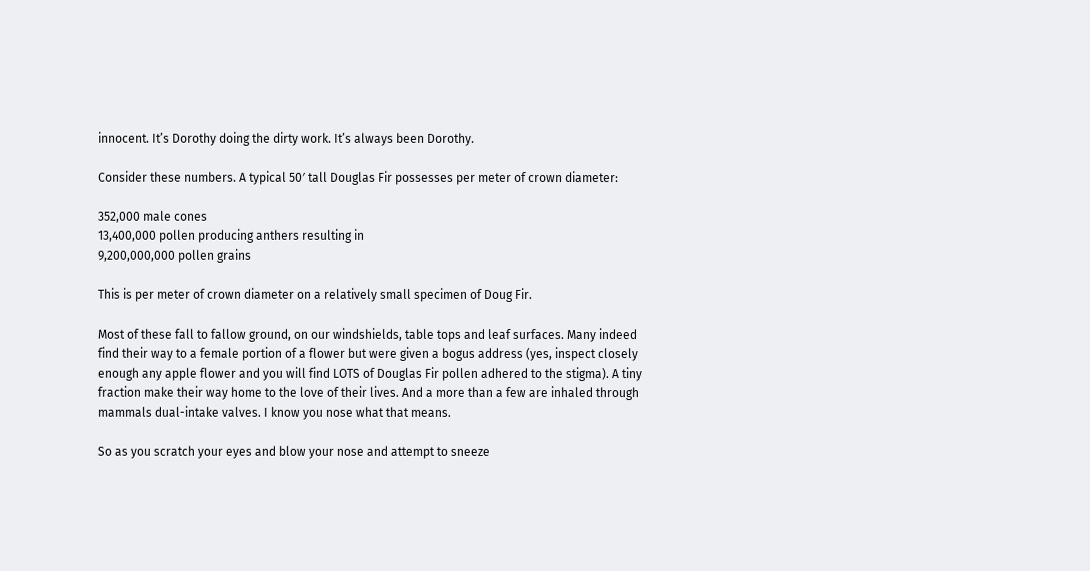innocent. It’s Dorothy doing the dirty work. It’s always been Dorothy.

Consider these numbers. A typical 50′ tall Douglas Fir possesses per meter of crown diameter:

352,000 male cones
13,400,000 pollen producing anthers resulting in
9,200,000,000 pollen grains

This is per meter of crown diameter on a relatively small specimen of Doug Fir.

Most of these fall to fallow ground, on our windshields, table tops and leaf surfaces. Many indeed find their way to a female portion of a flower but were given a bogus address (yes, inspect closely enough any apple flower and you will find LOTS of Douglas Fir pollen adhered to the stigma). A tiny fraction make their way home to the love of their lives. And a more than a few are inhaled through mammals dual-intake valves. I know you nose what that means.

So as you scratch your eyes and blow your nose and attempt to sneeze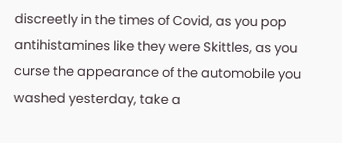discreetly in the times of Covid, as you pop antihistamines like they were Skittles, as you curse the appearance of the automobile you washed yesterday, take a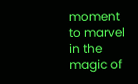moment to marvel in the magic of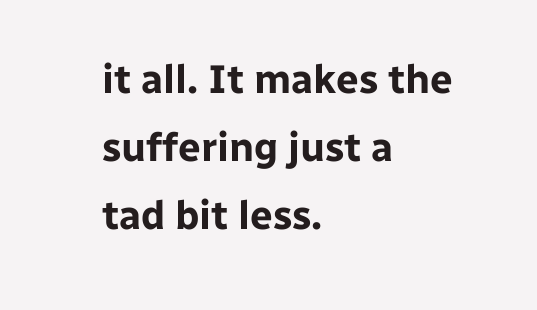it all. It makes the suffering just a tad bit less.